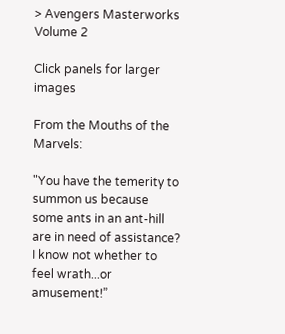> Avengers Masterworks Volume 2

Click panels for larger images

From the Mouths of the Marvels:

"You have the temerity to summon us because some ants in an ant-hill are in need of assistance? I know not whether to feel wrath...or amusement!”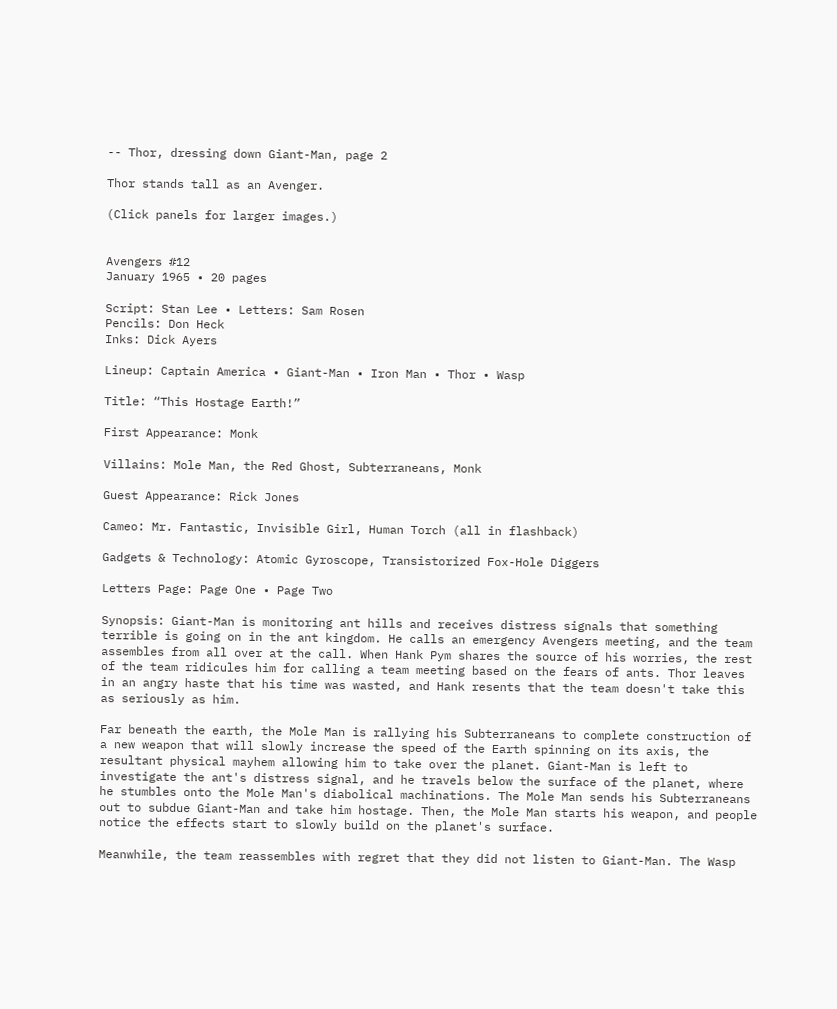-- Thor, dressing down Giant-Man, page 2

Thor stands tall as an Avenger.

(Click panels for larger images.)


Avengers #12
January 1965 • 20 pages

Script: Stan Lee • Letters: Sam Rosen
Pencils: Don Heck
Inks: Dick Ayers

Lineup: Captain America • Giant-Man • Iron Man • Thor • Wasp

Title: “This Hostage Earth!”

First Appearance: Monk

Villains: Mole Man, the Red Ghost, Subterraneans, Monk

Guest Appearance: Rick Jones

Cameo: Mr. Fantastic, Invisible Girl, Human Torch (all in flashback)

Gadgets & Technology: Atomic Gyroscope, Transistorized Fox-Hole Diggers

Letters Page: Page One • Page Two

Synopsis: Giant-Man is monitoring ant hills and receives distress signals that something terrible is going on in the ant kingdom. He calls an emergency Avengers meeting, and the team assembles from all over at the call. When Hank Pym shares the source of his worries, the rest of the team ridicules him for calling a team meeting based on the fears of ants. Thor leaves in an angry haste that his time was wasted, and Hank resents that the team doesn't take this as seriously as him.

Far beneath the earth, the Mole Man is rallying his Subterraneans to complete construction of a new weapon that will slowly increase the speed of the Earth spinning on its axis, the resultant physical mayhem allowing him to take over the planet. Giant-Man is left to investigate the ant's distress signal, and he travels below the surface of the planet, where he stumbles onto the Mole Man's diabolical machinations. The Mole Man sends his Subterraneans out to subdue Giant-Man and take him hostage. Then, the Mole Man starts his weapon, and people notice the effects start to slowly build on the planet's surface.

Meanwhile, the team reassembles with regret that they did not listen to Giant-Man. The Wasp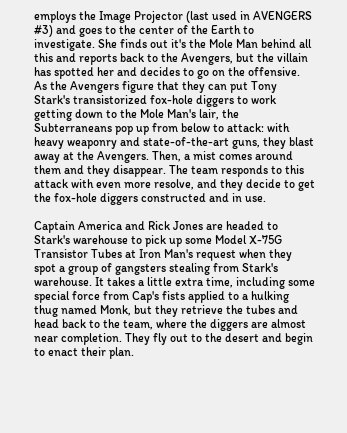employs the Image Projector (last used in AVENGERS #3) and goes to the center of the Earth to investigate. She finds out it's the Mole Man behind all this and reports back to the Avengers, but the villain has spotted her and decides to go on the offensive. As the Avengers figure that they can put Tony Stark's transistorized fox-hole diggers to work getting down to the Mole Man's lair, the Subterraneans pop up from below to attack: with heavy weaponry and state-of-the-art guns, they blast away at the Avengers. Then, a mist comes around them and they disappear. The team responds to this attack with even more resolve, and they decide to get the fox-hole diggers constructed and in use.

Captain America and Rick Jones are headed to Stark's warehouse to pick up some Model X-75G Transistor Tubes at Iron Man's request when they spot a group of gangsters stealing from Stark's warehouse. It takes a little extra time, including some special force from Cap's fists applied to a hulking thug named Monk, but they retrieve the tubes and head back to the team, where the diggers are almost near completion. They fly out to the desert and begin to enact their plan.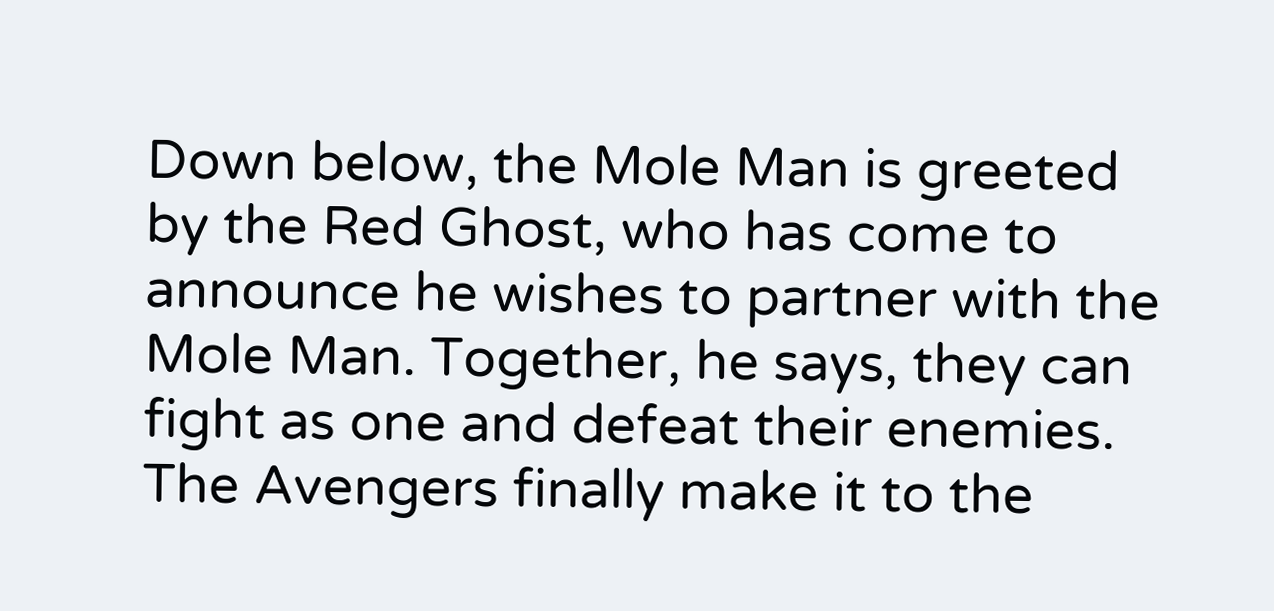Down below, the Mole Man is greeted by the Red Ghost, who has come to announce he wishes to partner with the Mole Man. Together, he says, they can fight as one and defeat their enemies. The Avengers finally make it to the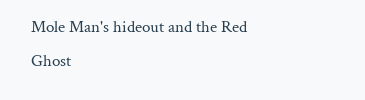Mole Man's hideout and the Red Ghost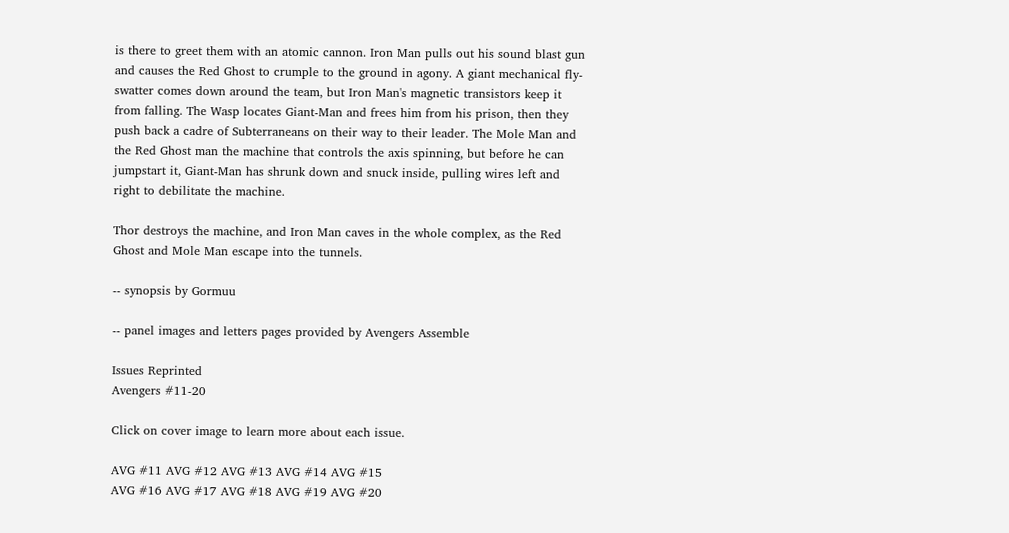is there to greet them with an atomic cannon. Iron Man pulls out his sound blast gun and causes the Red Ghost to crumple to the ground in agony. A giant mechanical fly-swatter comes down around the team, but Iron Man's magnetic transistors keep it from falling. The Wasp locates Giant-Man and frees him from his prison, then they push back a cadre of Subterraneans on their way to their leader. The Mole Man and the Red Ghost man the machine that controls the axis spinning, but before he can jumpstart it, Giant-Man has shrunk down and snuck inside, pulling wires left and right to debilitate the machine.

Thor destroys the machine, and Iron Man caves in the whole complex, as the Red Ghost and Mole Man escape into the tunnels.

-- synopsis by Gormuu

-- panel images and letters pages provided by Avengers Assemble

Issues Reprinted
Avengers #11-20

Click on cover image to learn more about each issue.

AVG #11 AVG #12 AVG #13 AVG #14 AVG #15
AVG #16 AVG #17 AVG #18 AVG #19 AVG #20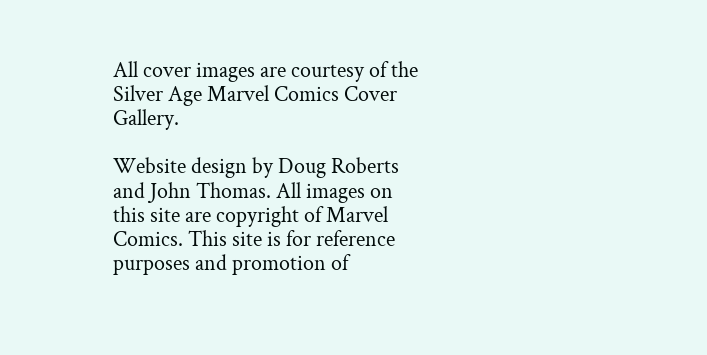All cover images are courtesy of the Silver Age Marvel Comics Cover Gallery.

Website design by Doug Roberts and John Thomas. All images on this site are copyright of Marvel Comics. This site is for reference purposes and promotion of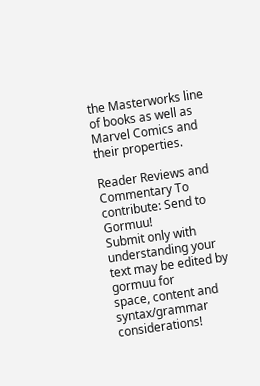the Masterworks line of books as well as Marvel Comics and their properties.

Reader Reviews and Commentary To contribute: Send to Gormuu!
Submit only with understanding your text may be edited by gormuu for
space, content and syntax/grammar considerations!